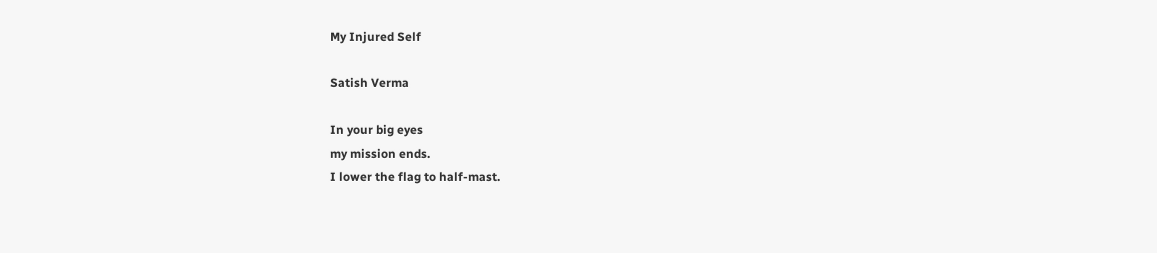My Injured Self

Satish Verma

In your big eyes
my mission ends.
I lower the flag to half-mast.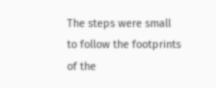The steps were small
to follow the footprints
of the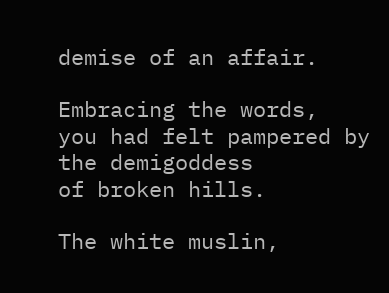demise of an affair.

Embracing the words,
you had felt pampered by
the demigoddess
of broken hills.

The white muslin,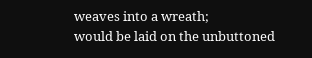weaves into a wreath;
would be laid on the unbuttoned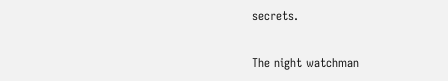secrets.

The night watchman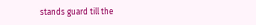stands guard till the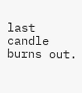last
candle burns out.